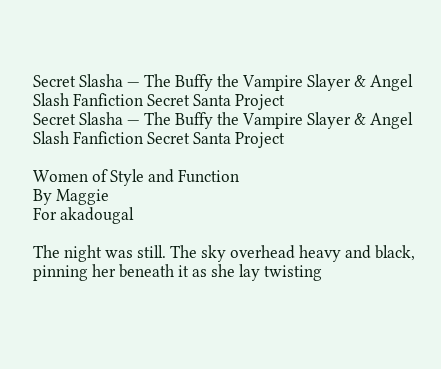Secret Slasha — The Buffy the Vampire Slayer & Angel Slash Fanfiction Secret Santa Project
Secret Slasha — The Buffy the Vampire Slayer & Angel Slash Fanfiction Secret Santa Project

Women of Style and Function
By Maggie
For akadougal

The night was still. The sky overhead heavy and black, pinning her beneath it as she lay twisting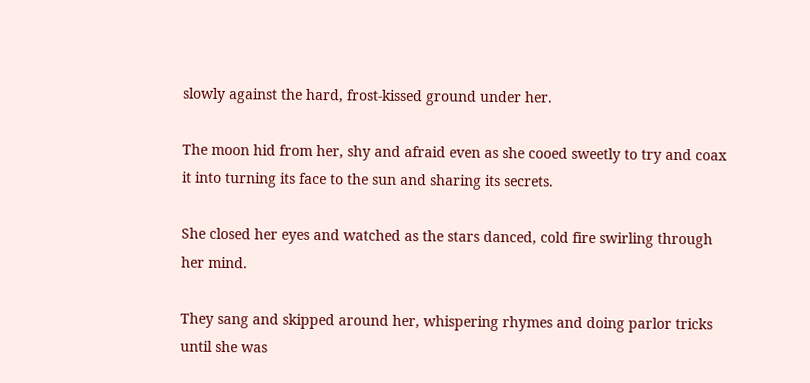slowly against the hard, frost-kissed ground under her.

The moon hid from her, shy and afraid even as she cooed sweetly to try and coax it into turning its face to the sun and sharing its secrets.

She closed her eyes and watched as the stars danced, cold fire swirling through her mind.

They sang and skipped around her, whispering rhymes and doing parlor tricks until she was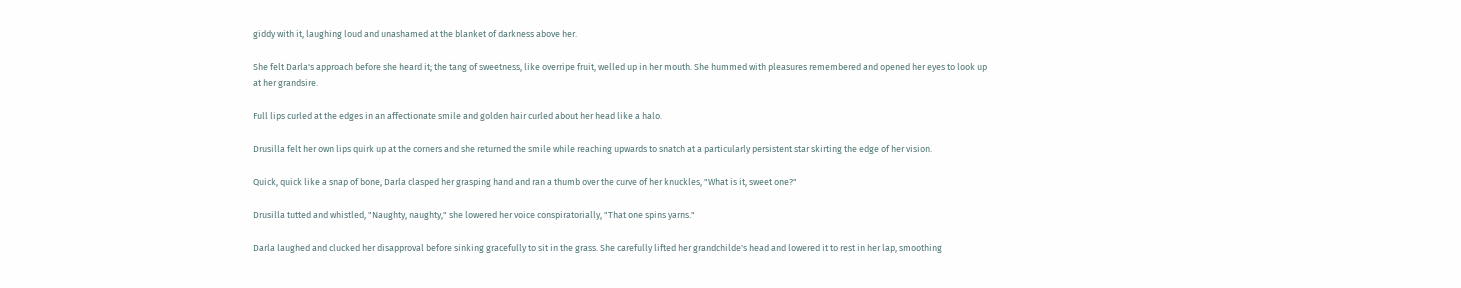giddy with it, laughing loud and unashamed at the blanket of darkness above her.

She felt Darla's approach before she heard it; the tang of sweetness, like overripe fruit, welled up in her mouth. She hummed with pleasures remembered and opened her eyes to look up at her grandsire.

Full lips curled at the edges in an affectionate smile and golden hair curled about her head like a halo.

Drusilla felt her own lips quirk up at the corners and she returned the smile while reaching upwards to snatch at a particularly persistent star skirting the edge of her vision.

Quick, quick like a snap of bone, Darla clasped her grasping hand and ran a thumb over the curve of her knuckles, "What is it, sweet one?"

Drusilla tutted and whistled, "Naughty, naughty," she lowered her voice conspiratorially, "That one spins yarns."

Darla laughed and clucked her disapproval before sinking gracefully to sit in the grass. She carefully lifted her grandchilde's head and lowered it to rest in her lap, smoothing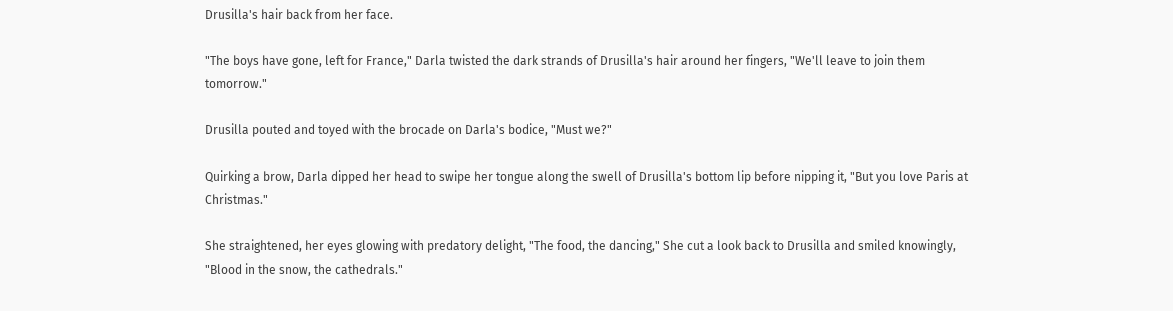Drusilla's hair back from her face.

"The boys have gone, left for France," Darla twisted the dark strands of Drusilla's hair around her fingers, "We'll leave to join them tomorrow."

Drusilla pouted and toyed with the brocade on Darla's bodice, "Must we?"

Quirking a brow, Darla dipped her head to swipe her tongue along the swell of Drusilla's bottom lip before nipping it, "But you love Paris at Christmas."

She straightened, her eyes glowing with predatory delight, "The food, the dancing," She cut a look back to Drusilla and smiled knowingly, "Blood in the snow, the cathedrals."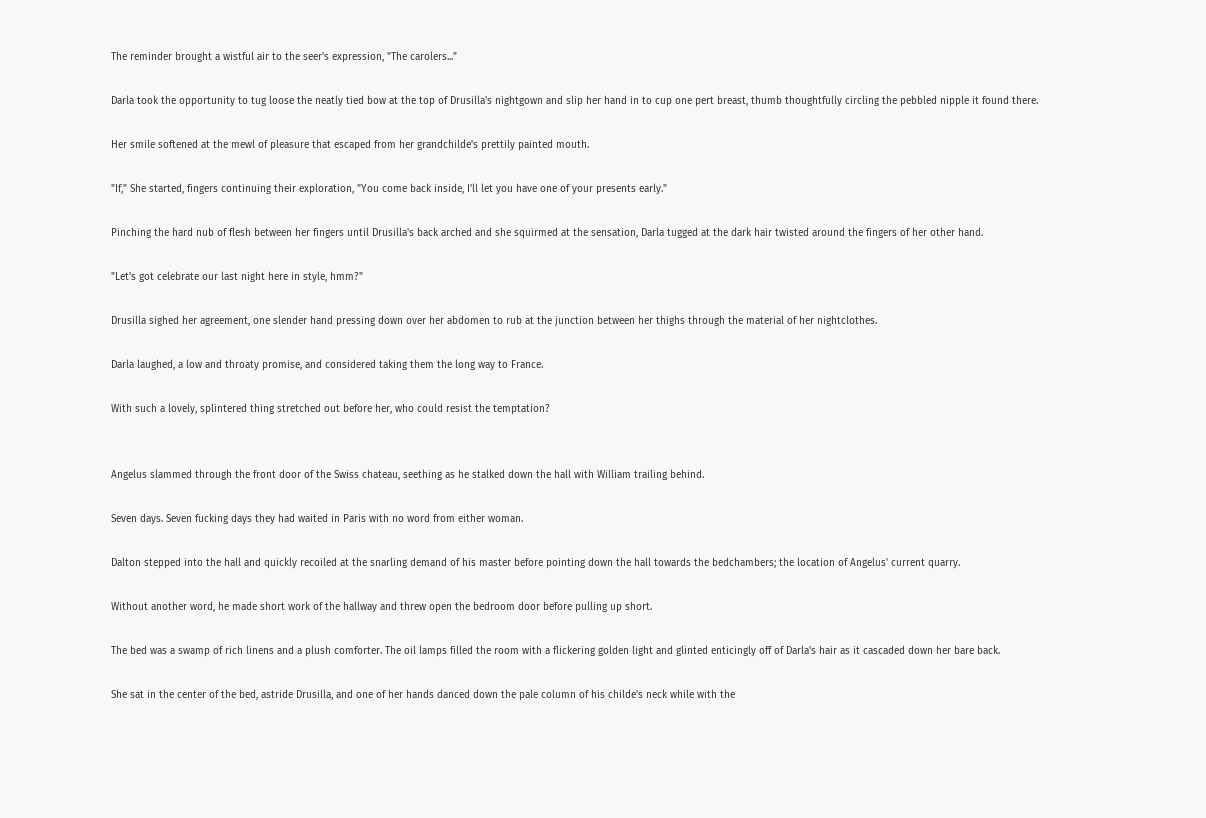The reminder brought a wistful air to the seer's expression, "The carolers..."

Darla took the opportunity to tug loose the neatly tied bow at the top of Drusilla's nightgown and slip her hand in to cup one pert breast, thumb thoughtfully circling the pebbled nipple it found there.

Her smile softened at the mewl of pleasure that escaped from her grandchilde's prettily painted mouth.

"If," She started, fingers continuing their exploration, "You come back inside, I'll let you have one of your presents early."

Pinching the hard nub of flesh between her fingers until Drusilla's back arched and she squirmed at the sensation, Darla tugged at the dark hair twisted around the fingers of her other hand.

"Let's got celebrate our last night here in style, hmm?"

Drusilla sighed her agreement, one slender hand pressing down over her abdomen to rub at the junction between her thighs through the material of her nightclothes.

Darla laughed, a low and throaty promise, and considered taking them the long way to France.

With such a lovely, splintered thing stretched out before her, who could resist the temptation?


Angelus slammed through the front door of the Swiss chateau, seething as he stalked down the hall with William trailing behind.

Seven days. Seven fucking days they had waited in Paris with no word from either woman.

Dalton stepped into the hall and quickly recoiled at the snarling demand of his master before pointing down the hall towards the bedchambers; the location of Angelus' current quarry.

Without another word, he made short work of the hallway and threw open the bedroom door before pulling up short.

The bed was a swamp of rich linens and a plush comforter. The oil lamps filled the room with a flickering golden light and glinted enticingly off of Darla's hair as it cascaded down her bare back.

She sat in the center of the bed, astride Drusilla, and one of her hands danced down the pale column of his childe's neck while with the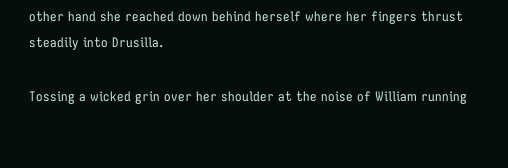other hand she reached down behind herself where her fingers thrust steadily into Drusilla.

Tossing a wicked grin over her shoulder at the noise of William running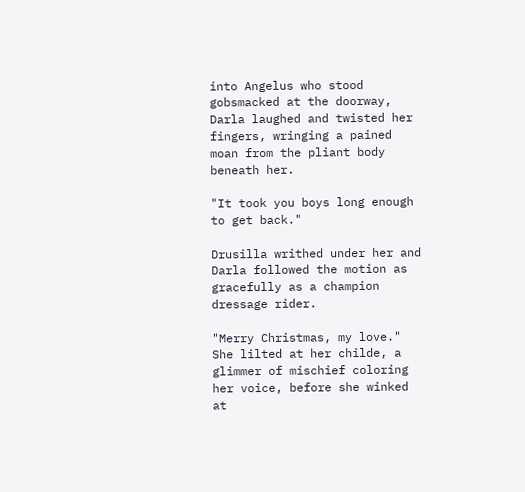into Angelus who stood gobsmacked at the doorway, Darla laughed and twisted her fingers, wringing a pained moan from the pliant body beneath her.

"It took you boys long enough to get back."

Drusilla writhed under her and Darla followed the motion as gracefully as a champion dressage rider.

"Merry Christmas, my love." She lilted at her childe, a glimmer of mischief coloring her voice, before she winked at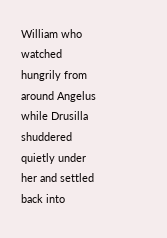William who watched hungrily from around Angelus while Drusilla shuddered quietly under her and settled back into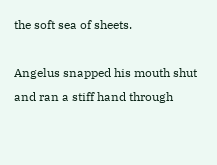the soft sea of sheets.

Angelus snapped his mouth shut and ran a stiff hand through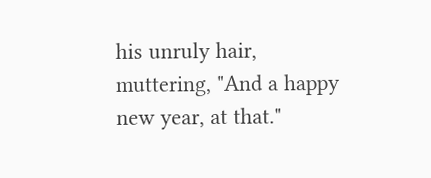his unruly hair, muttering, "And a happy new year, at that."